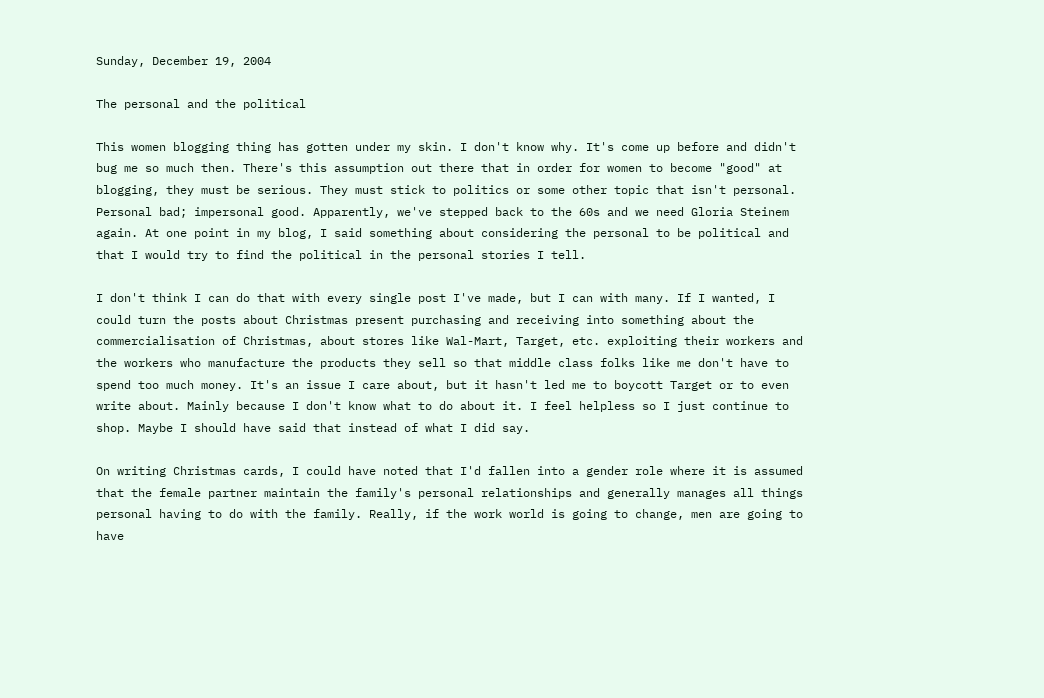Sunday, December 19, 2004

The personal and the political

This women blogging thing has gotten under my skin. I don't know why. It's come up before and didn't bug me so much then. There's this assumption out there that in order for women to become "good" at blogging, they must be serious. They must stick to politics or some other topic that isn't personal. Personal bad; impersonal good. Apparently, we've stepped back to the 60s and we need Gloria Steinem again. At one point in my blog, I said something about considering the personal to be political and that I would try to find the political in the personal stories I tell.

I don't think I can do that with every single post I've made, but I can with many. If I wanted, I could turn the posts about Christmas present purchasing and receiving into something about the commercialisation of Christmas, about stores like Wal-Mart, Target, etc. exploiting their workers and the workers who manufacture the products they sell so that middle class folks like me don't have to spend too much money. It's an issue I care about, but it hasn't led me to boycott Target or to even write about. Mainly because I don't know what to do about it. I feel helpless so I just continue to shop. Maybe I should have said that instead of what I did say.

On writing Christmas cards, I could have noted that I'd fallen into a gender role where it is assumed that the female partner maintain the family's personal relationships and generally manages all things personal having to do with the family. Really, if the work world is going to change, men are going to have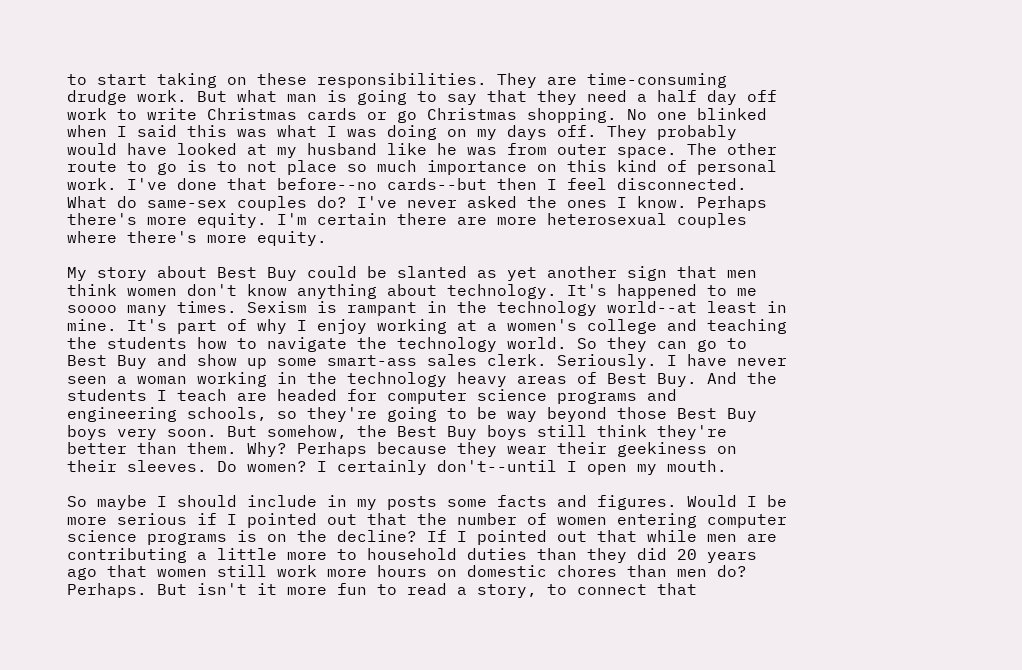to start taking on these responsibilities. They are time-consuming drudge work. But what man is going to say that they need a half day off work to write Christmas cards or go Christmas shopping. No one blinked when I said this was what I was doing on my days off. They probably would have looked at my husband like he was from outer space. The other route to go is to not place so much importance on this kind of personal work. I've done that before--no cards--but then I feel disconnected. What do same-sex couples do? I've never asked the ones I know. Perhaps there's more equity. I'm certain there are more heterosexual couples where there's more equity.

My story about Best Buy could be slanted as yet another sign that men think women don't know anything about technology. It's happened to me soooo many times. Sexism is rampant in the technology world--at least in mine. It's part of why I enjoy working at a women's college and teaching the students how to navigate the technology world. So they can go to Best Buy and show up some smart-ass sales clerk. Seriously. I have never seen a woman working in the technology heavy areas of Best Buy. And the students I teach are headed for computer science programs and engineering schools, so they're going to be way beyond those Best Buy boys very soon. But somehow, the Best Buy boys still think they're better than them. Why? Perhaps because they wear their geekiness on their sleeves. Do women? I certainly don't--until I open my mouth.

So maybe I should include in my posts some facts and figures. Would I be more serious if I pointed out that the number of women entering computer science programs is on the decline? If I pointed out that while men are contributing a little more to household duties than they did 20 years ago that women still work more hours on domestic chores than men do? Perhaps. But isn't it more fun to read a story, to connect that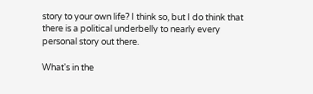story to your own life? I think so, but I do think that there is a political underbelly to nearly every personal story out there.

What's in the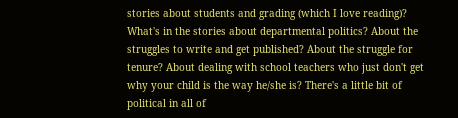stories about students and grading (which I love reading)? What's in the stories about departmental politics? About the struggles to write and get published? About the struggle for tenure? About dealing with school teachers who just don't get why your child is the way he/she is? There's a little bit of political in all of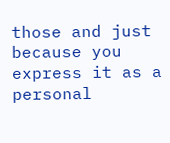those and just because you express it as a personal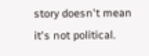story doesn't mean it's not political.